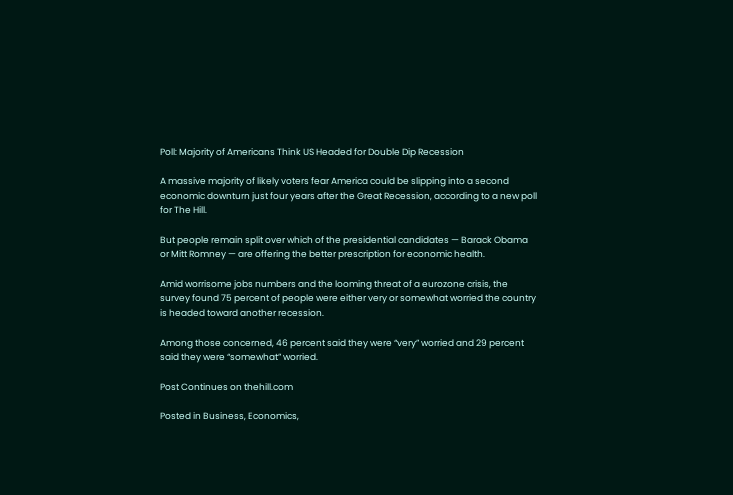Poll: Majority of Americans Think US Headed for Double Dip Recession

A massive majority of likely voters fear America could be slipping into a second economic downturn just four years after the Great Recession, according to a new poll for The Hill.

But people remain split over which of the presidential candidates — Barack Obama or Mitt Romney — are offering the better prescription for economic health.

Amid worrisome jobs numbers and the looming threat of a eurozone crisis, the survey found 75 percent of people were either very or somewhat worried the country is headed toward another recession.

Among those concerned, 46 percent said they were “very” worried and 29 percent said they were “somewhat” worried.

Post Continues on thehill.com

Posted in Business, Economics,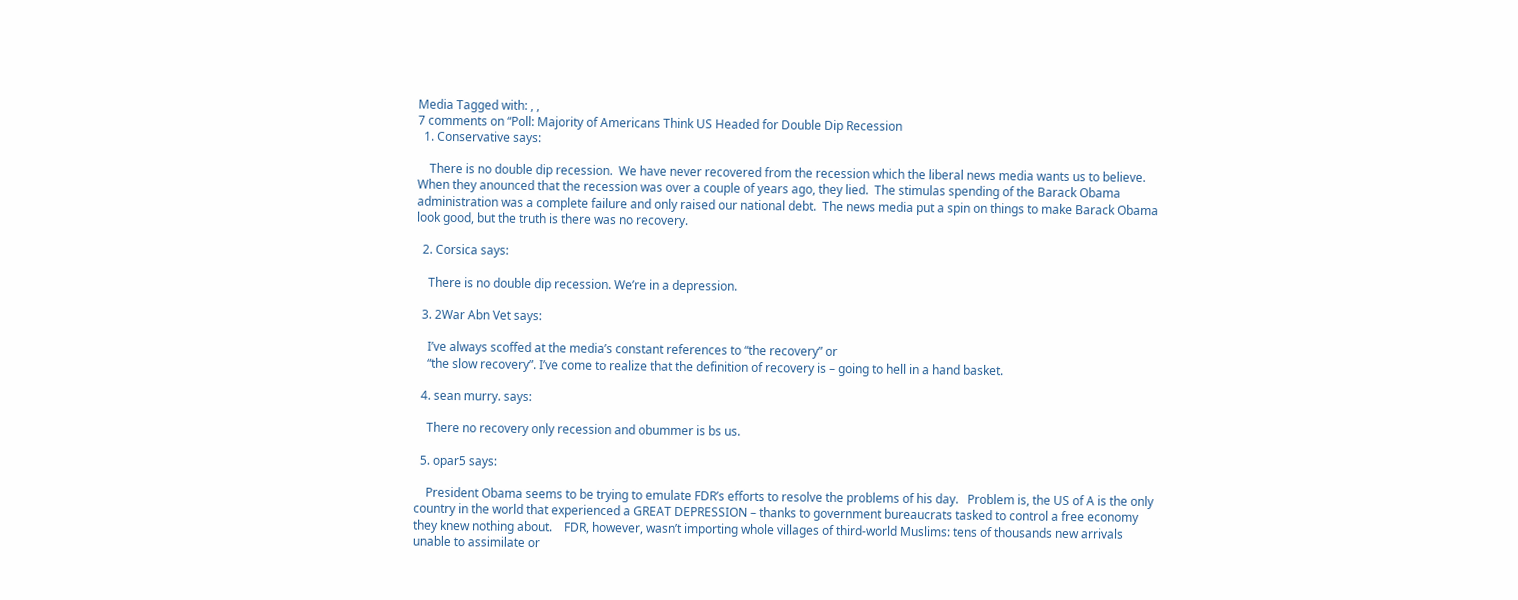Media Tagged with: , ,
7 comments on “Poll: Majority of Americans Think US Headed for Double Dip Recession
  1. Conservative says:

    There is no double dip recession.  We have never recovered from the recession which the liberal news media wants us to believe.  When they anounced that the recession was over a couple of years ago, they lied.  The stimulas spending of the Barack Obama administration was a complete failure and only raised our national debt.  The news media put a spin on things to make Barack Obama look good, but the truth is there was no recovery.

  2. Corsica says:

    There is no double dip recession. We’re in a depression.

  3. 2War Abn Vet says:

    I’ve always scoffed at the media’s constant references to “the recovery” or
    “the slow recovery”. I’ve come to realize that the definition of recovery is – going to hell in a hand basket.

  4. sean murry. says:

    There no recovery only recession and obummer is bs us.

  5. opar5 says:

    President Obama seems to be trying to emulate FDR’s efforts to resolve the problems of his day.   Problem is, the US of A is the only country in the world that experienced a GREAT DEPRESSION – thanks to government bureaucrats tasked to control a free economy they knew nothing about.    FDR, however, wasn’t importing whole villages of third-world Muslims: tens of thousands new arrivals unable to assimilate or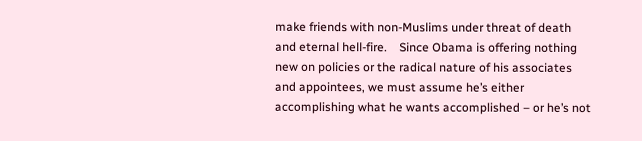make friends with non-Muslims under threat of death and eternal hell-fire.    Since Obama is offering nothing new on policies or the radical nature of his associates and appointees, we must assume he’s either accomplishing what he wants accomplished – or he’s not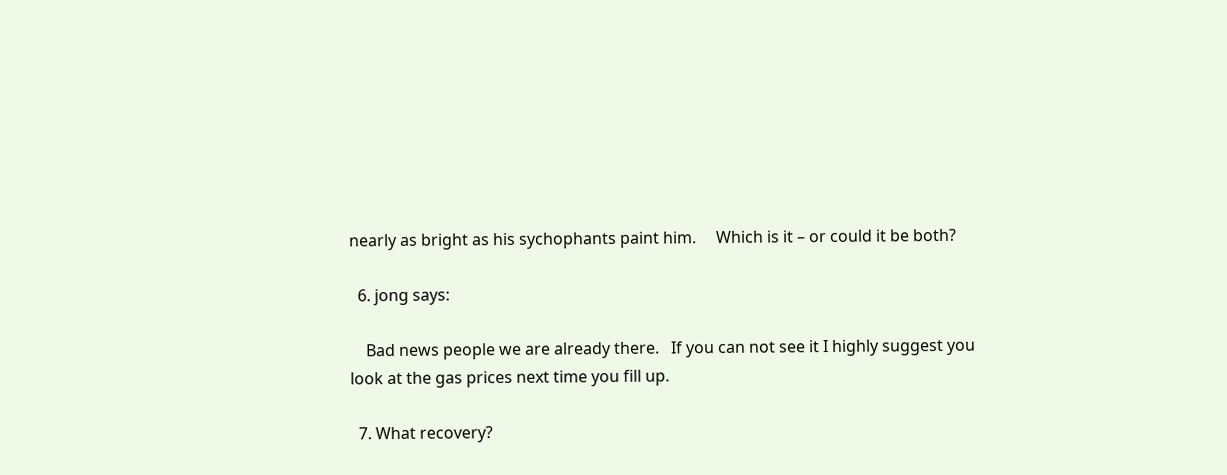nearly as bright as his sychophants paint him.     Which is it – or could it be both?

  6. jong says:

    Bad news people we are already there.   If you can not see it I highly suggest you look at the gas prices next time you fill up.

  7. What recovery?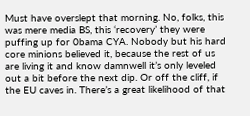Must have overslept that morning. No, folks, this was mere media BS, this ‘recovery’ they were puffing up for 0bama CYA. Nobody but his hard core minions believed it, because the rest of us are living it and know damnwell it’s only leveled out a bit before the next dip. Or off the cliff, if the EU caves in. There’s a great likelihood of that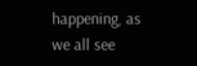happening, as we all see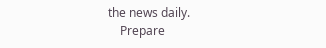the news daily.
    Prepare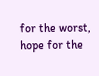for the worst, hope for the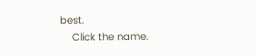best.
    Click the name.